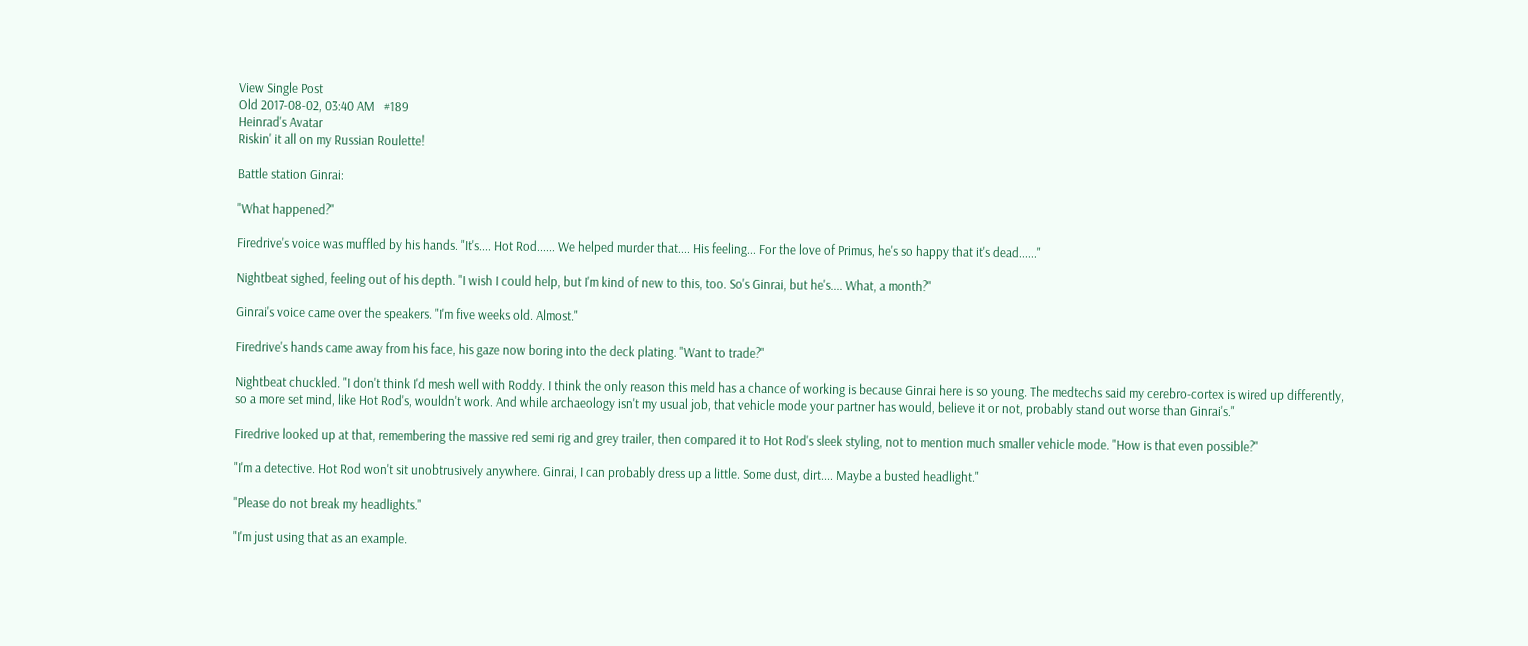View Single Post
Old 2017-08-02, 03:40 AM   #189
Heinrad's Avatar
Riskin' it all on my Russian Roulette!

Battle station Ginrai:

"What happened?"

Firedrive's voice was muffled by his hands. "It's.... Hot Rod...... We helped murder that.... His feeling... For the love of Primus, he's so happy that it's dead......"

Nightbeat sighed, feeling out of his depth. "I wish I could help, but I'm kind of new to this, too. So's Ginrai, but he's.... What, a month?"

Ginrai's voice came over the speakers. "I'm five weeks old. Almost."

Firedrive's hands came away from his face, his gaze now boring into the deck plating. "Want to trade?"

Nightbeat chuckled. "I don't think I'd mesh well with Roddy. I think the only reason this meld has a chance of working is because Ginrai here is so young. The medtechs said my cerebro-cortex is wired up differently, so a more set mind, like Hot Rod's, wouldn't work. And while archaeology isn't my usual job, that vehicle mode your partner has would, believe it or not, probably stand out worse than Ginrai's."

Firedrive looked up at that, remembering the massive red semi rig and grey trailer, then compared it to Hot Rod's sleek styling, not to mention much smaller vehicle mode. "How is that even possible?"

"I'm a detective. Hot Rod won't sit unobtrusively anywhere. Ginrai, I can probably dress up a little. Some dust, dirt.... Maybe a busted headlight."

"Please do not break my headlights."

"I'm just using that as an example.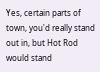Yes, certain parts of town, you'd really stand out in, but Hot Rod would stand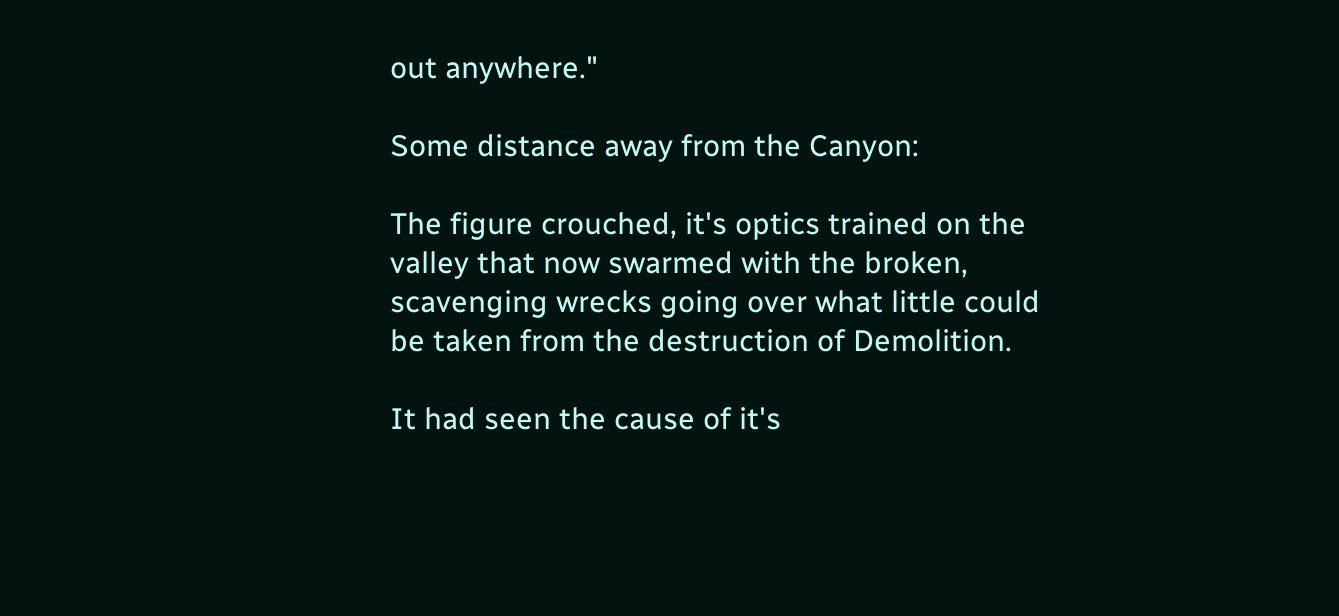out anywhere."

Some distance away from the Canyon:

The figure crouched, it's optics trained on the valley that now swarmed with the broken, scavenging wrecks going over what little could be taken from the destruction of Demolition.

It had seen the cause of it's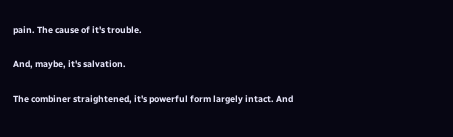pain. The cause of it's trouble.

And, maybe, it's salvation.

The combiner straightened, it's powerful form largely intact. And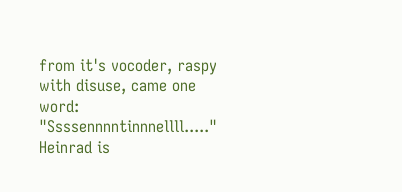from it's vocoder, raspy with disuse, came one word: "Ssssennnntinnnellll....."
Heinrad is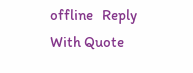offline   Reply With Quote